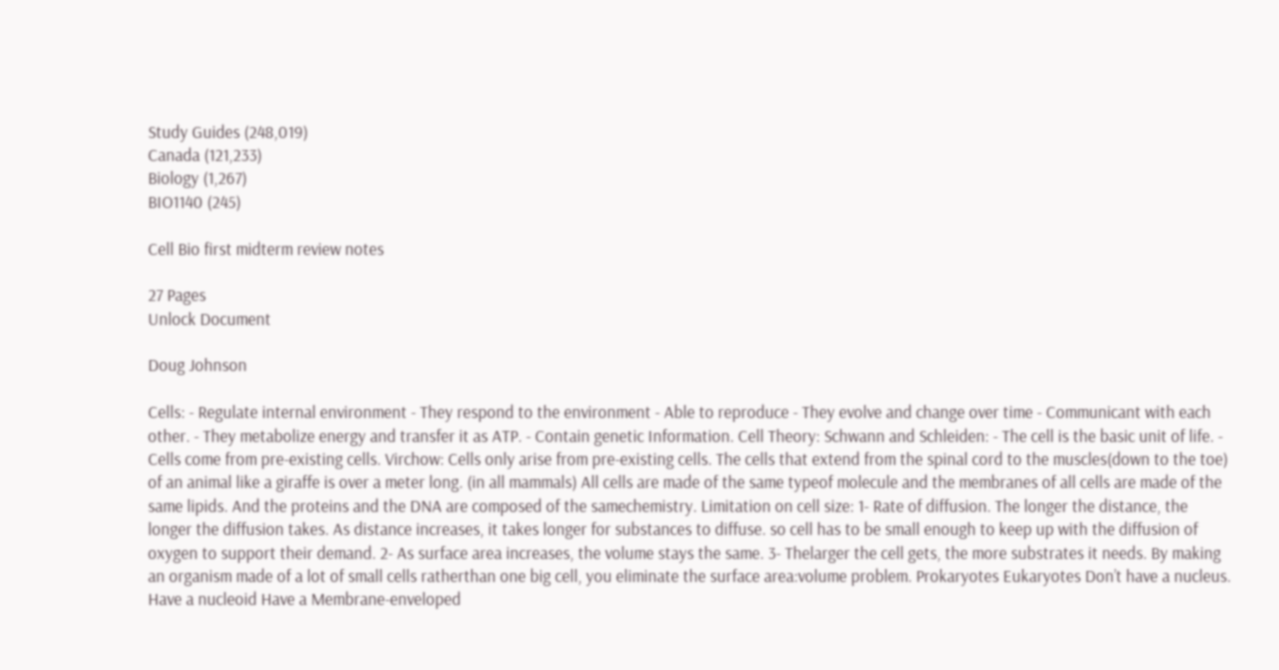Study Guides (248,019)
Canada (121,233)
Biology (1,267)
BIO1140 (245)

Cell Bio first midterm review notes

27 Pages
Unlock Document

Doug Johnson

Cells: - Regulate internal environment - They respond to the environment - Able to reproduce - They evolve and change over time - Communicant with each other. - They metabolize energy and transfer it as ATP. - Contain genetic Information. Cell Theory: Schwann and Schleiden: - The cell is the basic unit of life. - Cells come from pre-existing cells. Virchow: Cells only arise from pre-existing cells. The cells that extend from the spinal cord to the muscles(down to the toe) of an animal like a giraffe is over a meter long. (in all mammals) All cells are made of the same typeof molecule and the membranes of all cells are made of the same lipids. And the proteins and the DNA are composed of the samechemistry. Limitation on cell size: 1- Rate of diffusion. The longer the distance, the longer the diffusion takes. As distance increases, it takes longer for substances to diffuse. so cell has to be small enough to keep up with the diffusion of oxygen to support their demand. 2- As surface area increases, the volume stays the same. 3- Thelarger the cell gets, the more substrates it needs. By making an organism made of a lot of small cells ratherthan one big cell, you eliminate the surface area:volume problem. Prokaryotes Eukaryotes Don’t have a nucleus. Have a nucleoid Have a Membrane-enveloped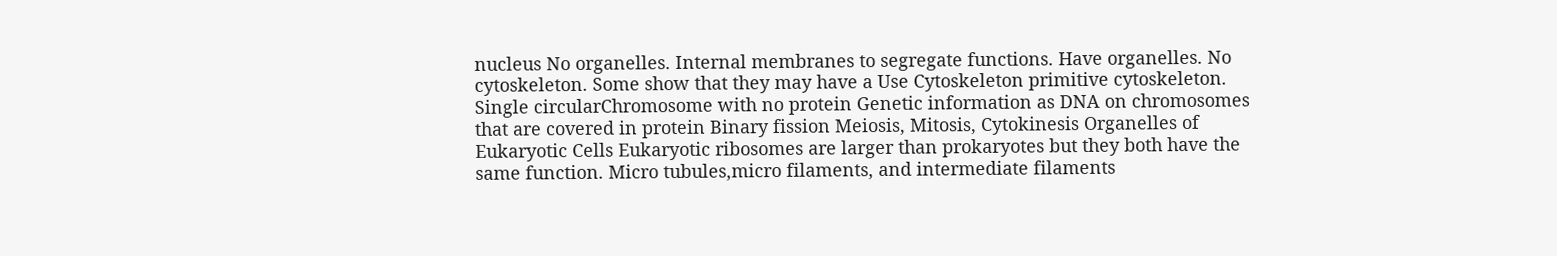nucleus No organelles. Internal membranes to segregate functions. Have organelles. No cytoskeleton. Some show that they may have a Use Cytoskeleton primitive cytoskeleton. Single circularChromosome with no protein Genetic information as DNA on chromosomes that are covered in protein Binary fission Meiosis, Mitosis, Cytokinesis Organelles of Eukaryotic Cells Eukaryotic ribosomes are larger than prokaryotes but they both have the same function. Micro tubules,micro filaments, and intermediate filaments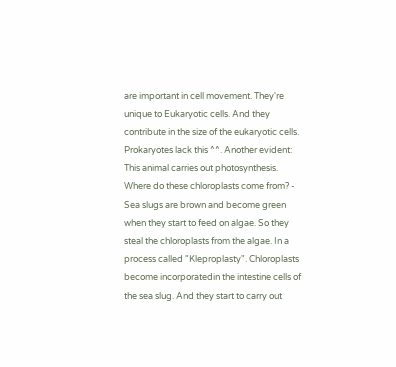are important in cell movement. They're unique to Eukaryotic cells. And they contribute in the size of the eukaryotic cells. Prokaryotes lack this ^^. Another evident: This animal carries out photosynthesis. Where do these chloroplasts come from? - Sea slugs are brown and become green when they start to feed on algae. So they steal the chloroplasts from the algae. In a process called "Kleproplasty". Chloroplasts become incorporatedin the intestine cells of the sea slug. And they start to carry out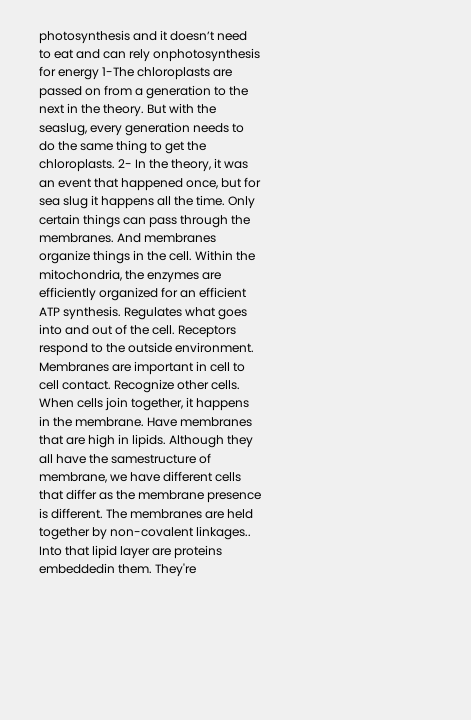photosynthesis and it doesn’t need to eat and can rely onphotosynthesis for energy 1-The chloroplasts are passed on from a generation to the next in the theory. But with the seaslug, every generation needs to do the same thing to get the chloroplasts. 2- In the theory, it was an event that happened once, but for sea slug it happens all the time. Only certain things can pass through the membranes. And membranes organize things in the cell. Within the mitochondria, the enzymes are efficiently organized for an efficient ATP synthesis. Regulates what goes into and out of the cell. Receptors respond to the outside environment. Membranes are important in cell to cell contact. Recognize other cells. When cells join together, it happens in the membrane. Have membranes that are high in lipids. Although they all have the samestructure of membrane, we have different cells that differ as the membrane presence is different. The membranes are held together by non-covalent linkages.. Into that lipid layer are proteins embeddedin them. They're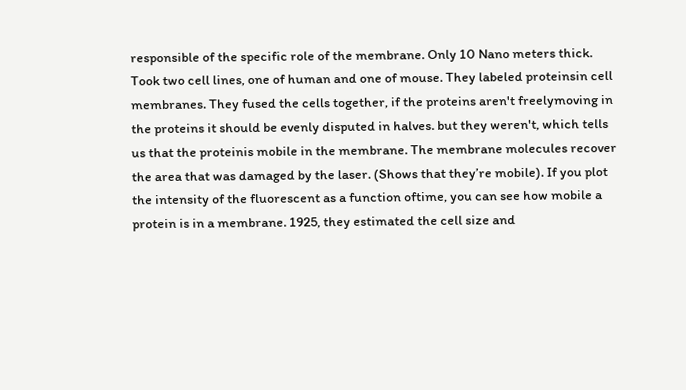responsible of the specific role of the membrane. Only 10 Nano meters thick. Took two cell lines, one of human and one of mouse. They labeled proteinsin cell membranes. They fused the cells together, if the proteins aren't freelymoving in the proteins it should be evenly disputed in halves. but they weren't, which tells us that the proteinis mobile in the membrane. The membrane molecules recover the area that was damaged by the laser. (Shows that they’re mobile). If you plot the intensity of the fluorescent as a function oftime, you can see how mobile a protein is in a membrane. 1925, they estimated the cell size and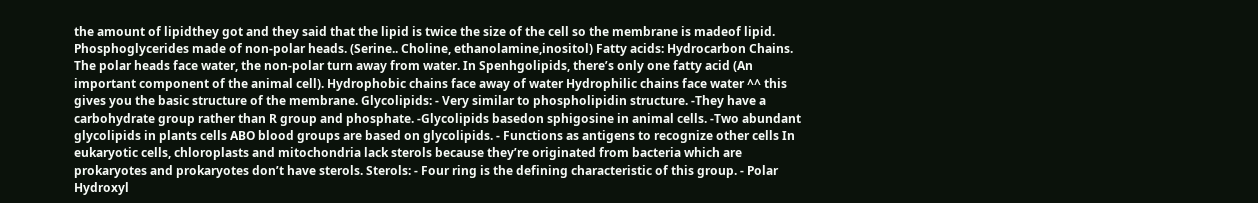the amount of lipidthey got and they said that the lipid is twice the size of the cell so the membrane is madeof lipid. Phosphoglycerides made of non-polar heads. (Serine.. Choline, ethanolamine,inositol) Fatty acids: Hydrocarbon Chains. The polar heads face water, the non-polar turn away from water. In Spenhgolipids, there’s only one fatty acid (An important component of the animal cell). Hydrophobic chains face away of water Hydrophilic chains face water ^^ this gives you the basic structure of the membrane. Glycolipids: - Very similar to phospholipidin structure. -They have a carbohydrate group rather than R group and phosphate. -Glycolipids basedon sphigosine in animal cells. -Two abundant glycolipids in plants cells ABO blood groups are based on glycolipids. - Functions as antigens to recognize other cells In eukaryotic cells, chloroplasts and mitochondria lack sterols because they’re originated from bacteria which are prokaryotes and prokaryotes don’t have sterols. Sterols: - Four ring is the defining characteristic of this group. - Polar Hydroxyl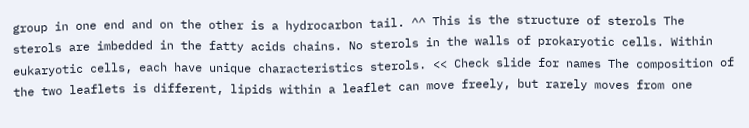group in one end and on the other is a hydrocarbon tail. ^^ This is the structure of sterols The sterols are imbedded in the fatty acids chains. No sterols in the walls of prokaryotic cells. Within eukaryotic cells, each have unique characteristics sterols. << Check slide for names The composition of the two leaflets is different, lipids within a leaflet can move freely, but rarely moves from one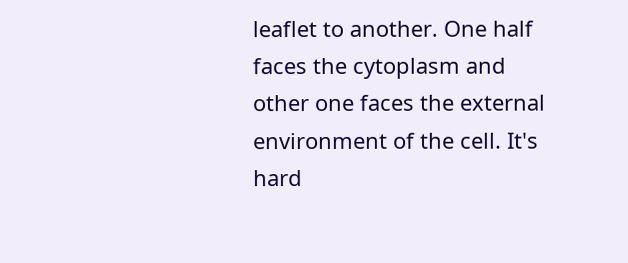leaflet to another. One half faces the cytoplasm and other one faces the external environment of the cell. It's hard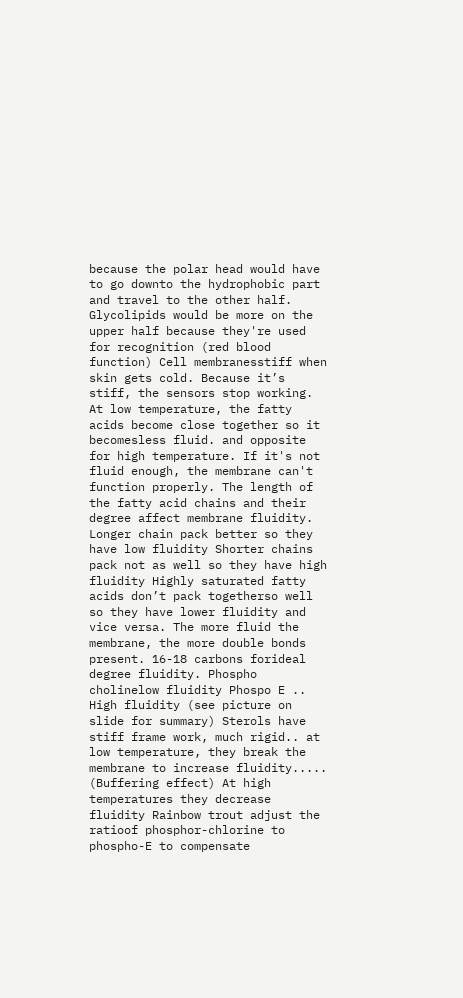because the polar head would have to go downto the hydrophobic part and travel to the other half. Glycolipids would be more on the upper half because they're used for recognition (red blood function) Cell membranesstiff when skin gets cold. Because it’s stiff, the sensors stop working. At low temperature, the fatty acids become close together so it becomesless fluid. and opposite for high temperature. If it's not fluid enough, the membrane can't function properly. The length of the fatty acid chains and their degree affect membrane fluidity. Longer chain pack better so they have low fluidity Shorter chains pack not as well so they have high fluidity Highly saturated fatty acids don’t pack togetherso well so they have lower fluidity and vice versa. The more fluid the membrane, the more double bonds present. 16-18 carbons forideal degree fluidity. Phospho cholinelow fluidity Phospo E .. High fluidity (see picture on slide for summary) Sterols have stiff frame work, much rigid.. at low temperature, they break the membrane to increase fluidity..... (Buffering effect) At high temperatures they decrease fluidity Rainbow trout adjust the ratioof phosphor-chlorine to phospho-E to compensate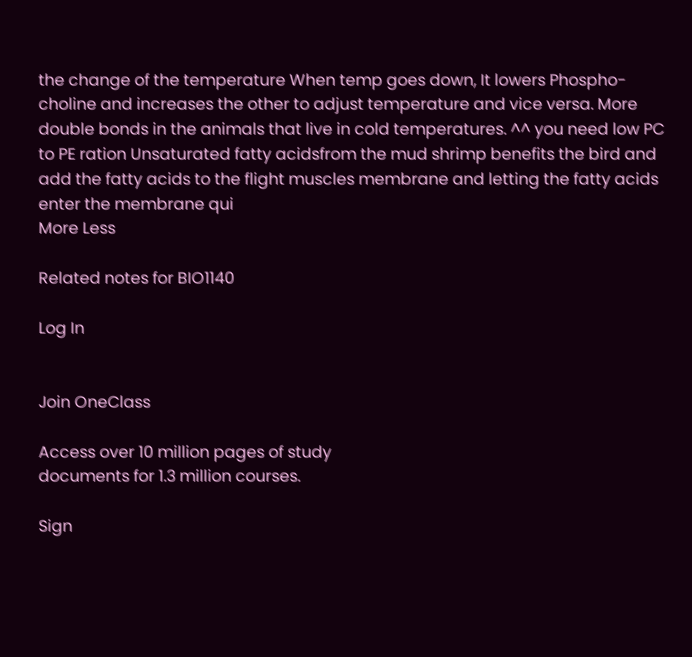the change of the temperature When temp goes down, It lowers Phospho-choline and increases the other to adjust temperature and vice versa. More double bonds in the animals that live in cold temperatures. ^^ you need low PC to PE ration Unsaturated fatty acidsfrom the mud shrimp benefits the bird and add the fatty acids to the flight muscles membrane and letting the fatty acids enter the membrane qui
More Less

Related notes for BIO1140

Log In


Join OneClass

Access over 10 million pages of study
documents for 1.3 million courses.

Sign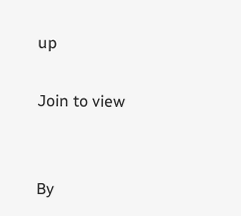up

Join to view


By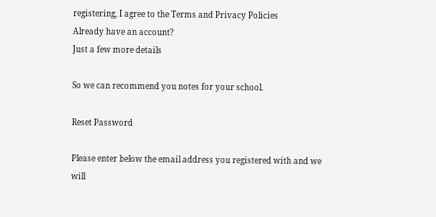registering, I agree to the Terms and Privacy Policies
Already have an account?
Just a few more details

So we can recommend you notes for your school.

Reset Password

Please enter below the email address you registered with and we will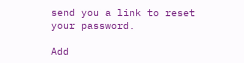send you a link to reset your password.

Add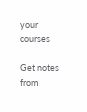your courses

Get notes from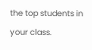the top students in your class.